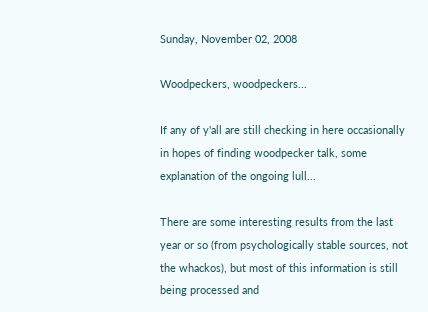Sunday, November 02, 2008

Woodpeckers, woodpeckers...

If any of y'all are still checking in here occasionally in hopes of finding woodpecker talk, some explanation of the ongoing lull...

There are some interesting results from the last year or so (from psychologically stable sources, not the whackos), but most of this information is still being processed and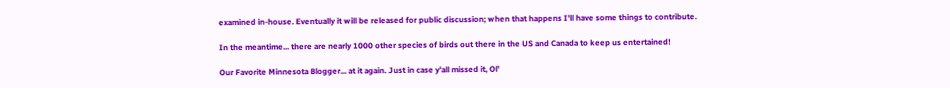examined in-house. Eventually it will be released for public discussion; when that happens I'll have some things to contribute.

In the meantime... there are nearly 1000 other species of birds out there in the US and Canada to keep us entertained!

Our Favorite Minnesota Blogger... at it again. Just in case y'all missed it, Ol'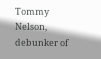Tommy Nelson, debunker of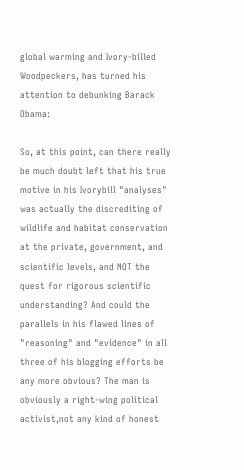global warming and Ivory-billed Woodpeckers, has turned his attention to debunking Barack Obama:

So, at this point, can there really be much doubt left that his true motive in his Ivorybill "analyses" was actually the discrediting of wildlife and habitat conservation at the private, government, and scientific levels, and NOT the quest for rigorous scientific understanding? And could the parallels in his flawed lines of "reasoning" and "evidence" in all three of his blogging efforts be any more obvious? The man is obviously a right-wing political activist,not any kind of honest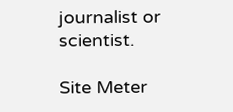journalist or scientist.

Site Meter